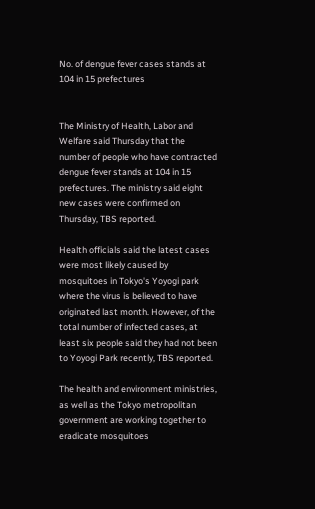No. of dengue fever cases stands at 104 in 15 prefectures


The Ministry of Health, Labor and Welfare said Thursday that the number of people who have contracted dengue fever stands at 104 in 15 prefectures. The ministry said eight new cases were confirmed on Thursday, TBS reported.

Health officials said the latest cases were most likely caused by mosquitoes in Tokyo's Yoyogi park where the virus is believed to have originated last month. However, of the total number of infected cases, at least six people said they had not been to Yoyogi Park recently, TBS reported.

The health and environment ministries, as well as the Tokyo metropolitan government are working together to eradicate mosquitoes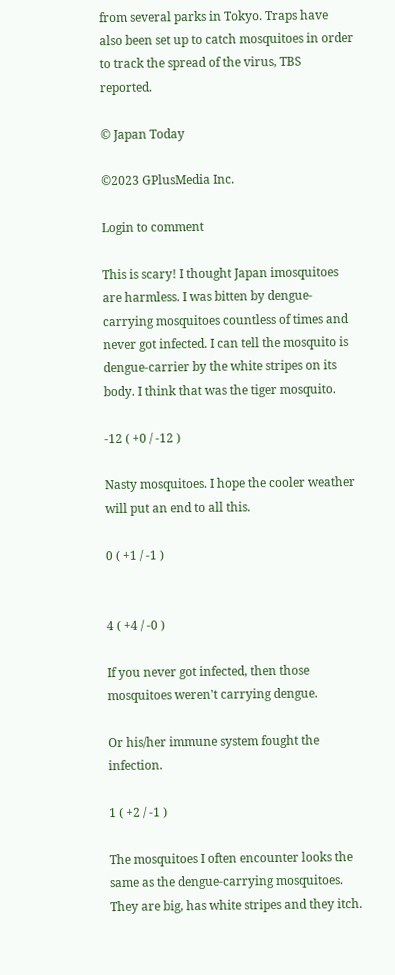from several parks in Tokyo. Traps have also been set up to catch mosquitoes in order to track the spread of the virus, TBS reported.

© Japan Today

©2023 GPlusMedia Inc.

Login to comment

This is scary! I thought Japan imosquitoes are harmless. I was bitten by dengue-carrying mosquitoes countless of times and never got infected. I can tell the mosquito is dengue-carrier by the white stripes on its body. I think that was the tiger mosquito.

-12 ( +0 / -12 )

Nasty mosquitoes. I hope the cooler weather will put an end to all this.

0 ( +1 / -1 )


4 ( +4 / -0 )

If you never got infected, then those mosquitoes weren't carrying dengue.

Or his/her immune system fought the infection.

1 ( +2 / -1 )

The mosquitoes I often encounter looks the same as the dengue-carrying mosquitoes. They are big, has white stripes and they itch.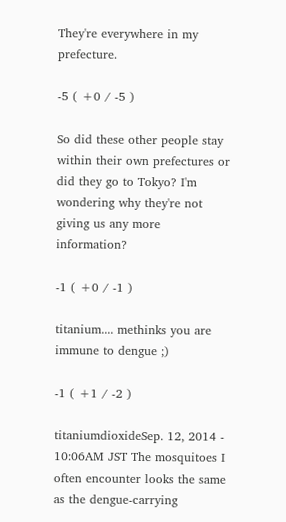They're everywhere in my prefecture.

-5 ( +0 / -5 )

So did these other people stay within their own prefectures or did they go to Tokyo? I'm wondering why they're not giving us any more information?

-1 ( +0 / -1 )

titanium.... methinks you are immune to dengue ;)

-1 ( +1 / -2 )

titaniumdioxideSep. 12, 2014 - 10:06AM JST The mosquitoes I often encounter looks the same as the dengue-carrying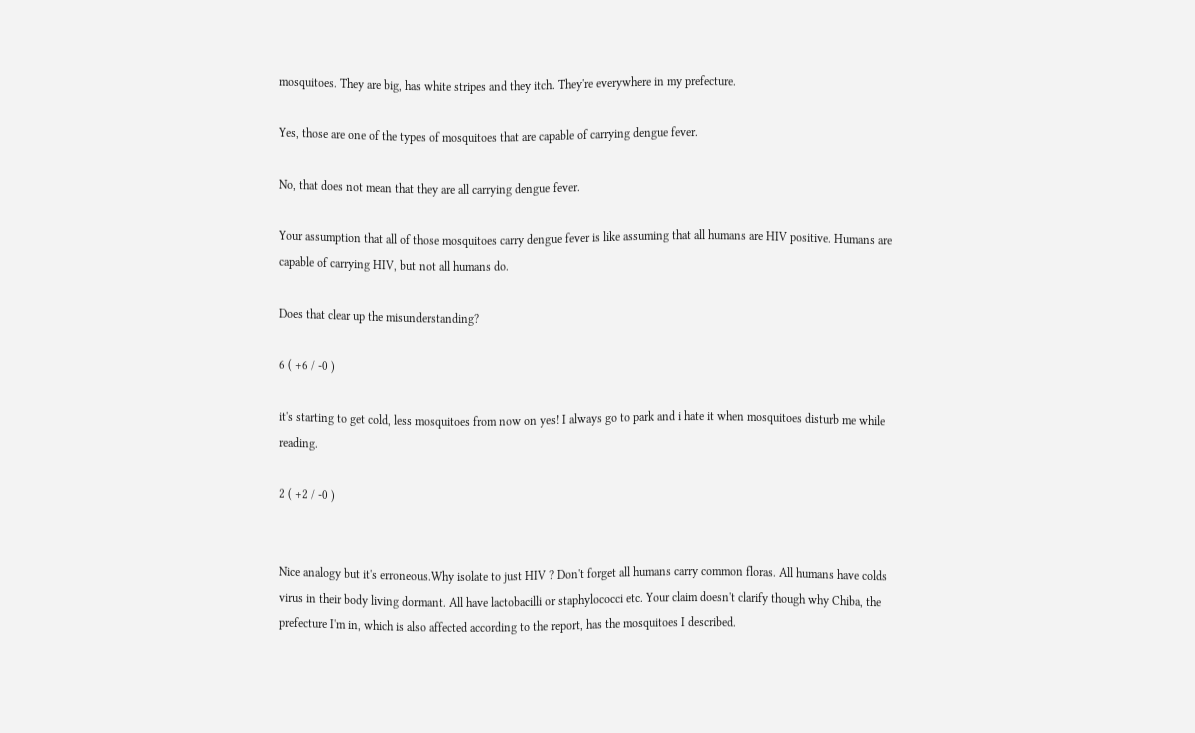mosquitoes. They are big, has white stripes and they itch. They're everywhere in my prefecture.

Yes, those are one of the types of mosquitoes that are capable of carrying dengue fever.

No, that does not mean that they are all carrying dengue fever.

Your assumption that all of those mosquitoes carry dengue fever is like assuming that all humans are HIV positive. Humans are capable of carrying HIV, but not all humans do.

Does that clear up the misunderstanding?

6 ( +6 / -0 )

it's starting to get cold, less mosquitoes from now on yes! I always go to park and i hate it when mosquitoes disturb me while reading.

2 ( +2 / -0 )


Nice analogy but it's erroneous.Why isolate to just HIV ? Don't forget all humans carry common floras. All humans have colds virus in their body living dormant. All have lactobacilli or staphylococci etc. Your claim doesn't clarify though why Chiba, the prefecture I'm in, which is also affected according to the report, has the mosquitoes I described.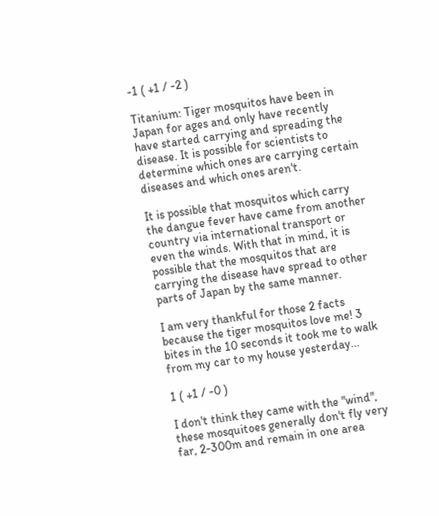-1 ( +1 / -2 )

Titanium: Tiger mosquitos have been in Japan for ages and only have recently have started carrying and spreading the disease. It is possible for scientists to determine which ones are carrying certain diseases and which ones aren't.

It is possible that mosquitos which carry the dangue fever have came from another country via international transport or even the winds. With that in mind, it is possible that the mosquitos that are carrying the disease have spread to other parts of Japan by the same manner.

I am very thankful for those 2 facts because the tiger mosquitos love me! 3 bites in the 10 seconds it took me to walk from my car to my house yesterday...

1 ( +1 / -0 )

I don't think they came with the "wind", these mosquitoes generally don't fly very far, 2-300m and remain in one area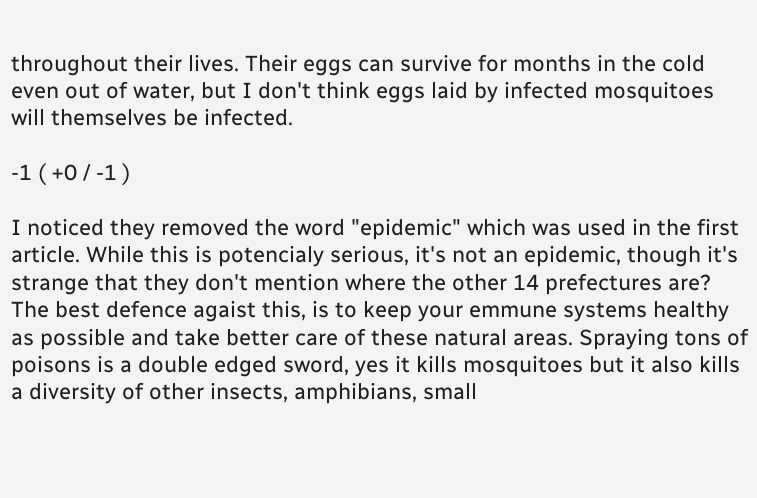throughout their lives. Their eggs can survive for months in the cold even out of water, but I don't think eggs laid by infected mosquitoes will themselves be infected.

-1 ( +0 / -1 )

I noticed they removed the word "epidemic" which was used in the first article. While this is potencialy serious, it's not an epidemic, though it's strange that they don't mention where the other 14 prefectures are? The best defence agaist this, is to keep your emmune systems healthy as possible and take better care of these natural areas. Spraying tons of poisons is a double edged sword, yes it kills mosquitoes but it also kills a diversity of other insects, amphibians, small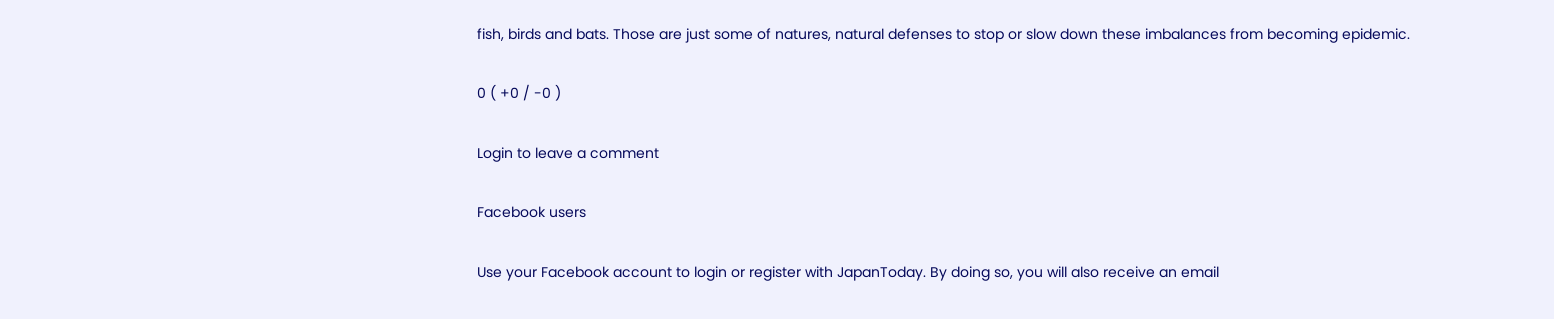fish, birds and bats. Those are just some of natures, natural defenses to stop or slow down these imbalances from becoming epidemic.

0 ( +0 / -0 )

Login to leave a comment

Facebook users

Use your Facebook account to login or register with JapanToday. By doing so, you will also receive an email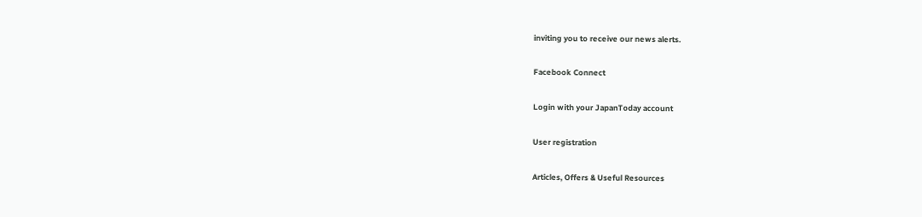inviting you to receive our news alerts.

Facebook Connect

Login with your JapanToday account

User registration

Articles, Offers & Useful Resources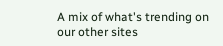A mix of what's trending on our other sites